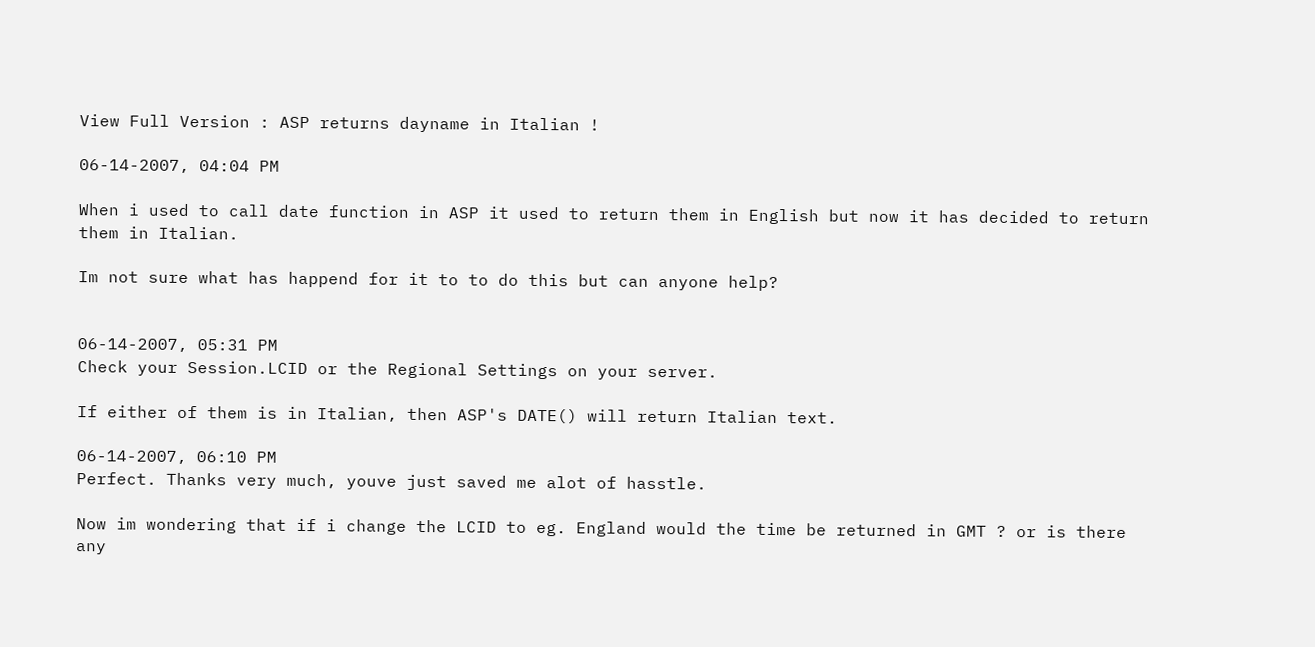View Full Version : ASP returns dayname in Italian !

06-14-2007, 04:04 PM

When i used to call date function in ASP it used to return them in English but now it has decided to return them in Italian.

Im not sure what has happend for it to to do this but can anyone help?


06-14-2007, 05:31 PM
Check your Session.LCID or the Regional Settings on your server.

If either of them is in Italian, then ASP's DATE() will return Italian text.

06-14-2007, 06:10 PM
Perfect. Thanks very much, youve just saved me alot of hasstle.

Now im wondering that if i change the LCID to eg. England would the time be returned in GMT ? or is there any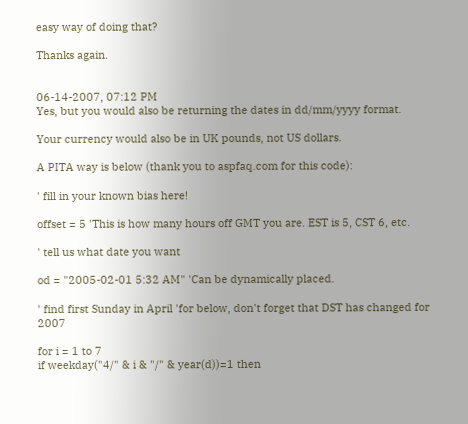easy way of doing that?

Thanks again.


06-14-2007, 07:12 PM
Yes, but you would also be returning the dates in dd/mm/yyyy format.

Your currency would also be in UK pounds, not US dollars.

A PITA way is below (thank you to aspfaq.com for this code):

' fill in your known bias here!

offset = 5 'This is how many hours off GMT you are. EST is 5, CST 6, etc.

' tell us what date you want

od = "2005-02-01 5:32 AM" 'Can be dynamically placed.

' find first Sunday in April 'for below, don't forget that DST has changed for 2007

for i = 1 to 7
if weekday("4/" & i & "/" & year(d))=1 then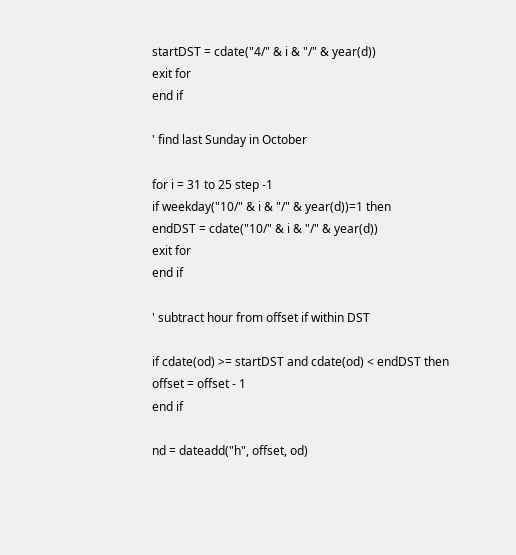startDST = cdate("4/" & i & "/" & year(d))
exit for
end if

' find last Sunday in October

for i = 31 to 25 step -1
if weekday("10/" & i & "/" & year(d))=1 then
endDST = cdate("10/" & i & "/" & year(d))
exit for
end if

' subtract hour from offset if within DST

if cdate(od) >= startDST and cdate(od) < endDST then
offset = offset - 1
end if

nd = dateadd("h", offset, od)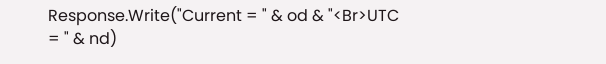Response.Write("Current = " & od & "<Br>UTC = " & nd)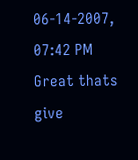06-14-2007, 07:42 PM
Great thats give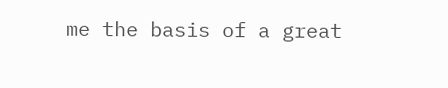me the basis of a great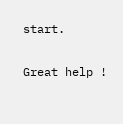start.

Great help !